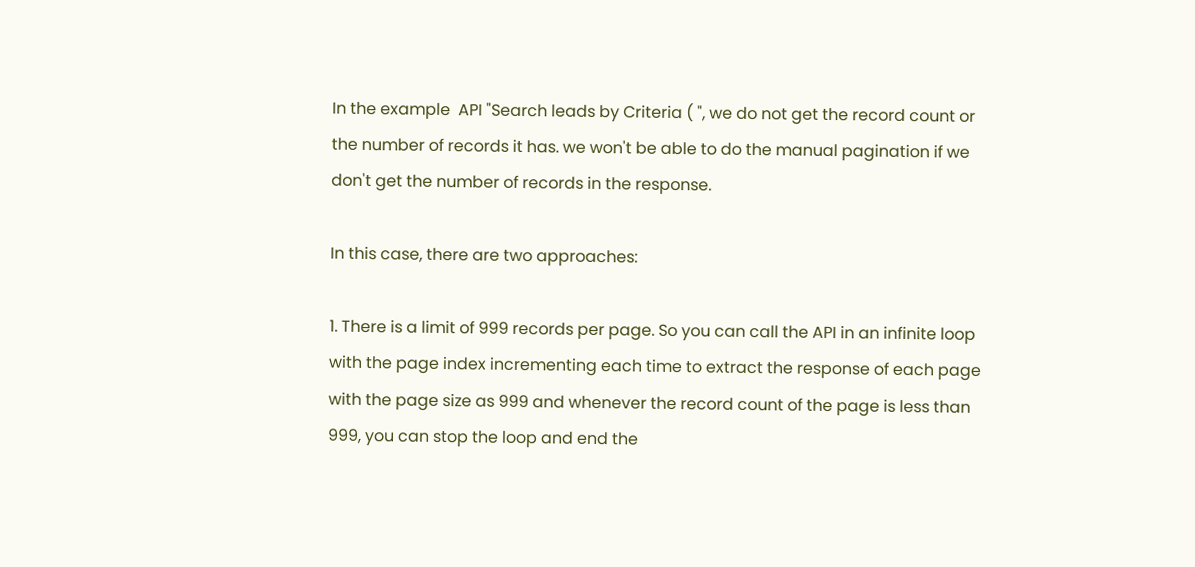In the example  API "Search leads by Criteria ( ", we do not get the record count or the number of records it has. we won't be able to do the manual pagination if we don't get the number of records in the response.

In this case, there are two approaches:

1. There is a limit of 999 records per page. So you can call the API in an infinite loop with the page index incrementing each time to extract the response of each page with the page size as 999 and whenever the record count of the page is less than 999, you can stop the loop and end the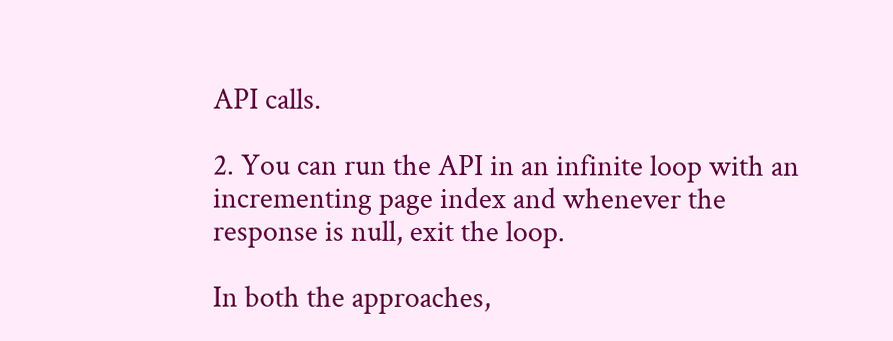API calls.

2. You can run the API in an infinite loop with an incrementing page index and whenever the response is null, exit the loop.

In both the approaches,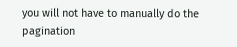you will not have to manually do the pagination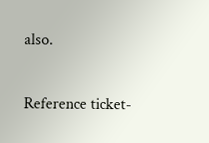also.

Reference ticket-